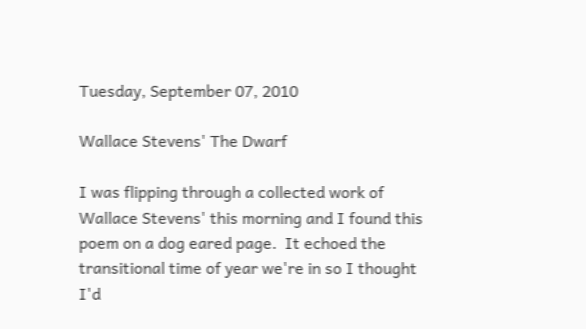Tuesday, September 07, 2010

Wallace Stevens' The Dwarf

I was flipping through a collected work of Wallace Stevens' this morning and I found this poem on a dog eared page.  It echoed the transitional time of year we're in so I thought I'd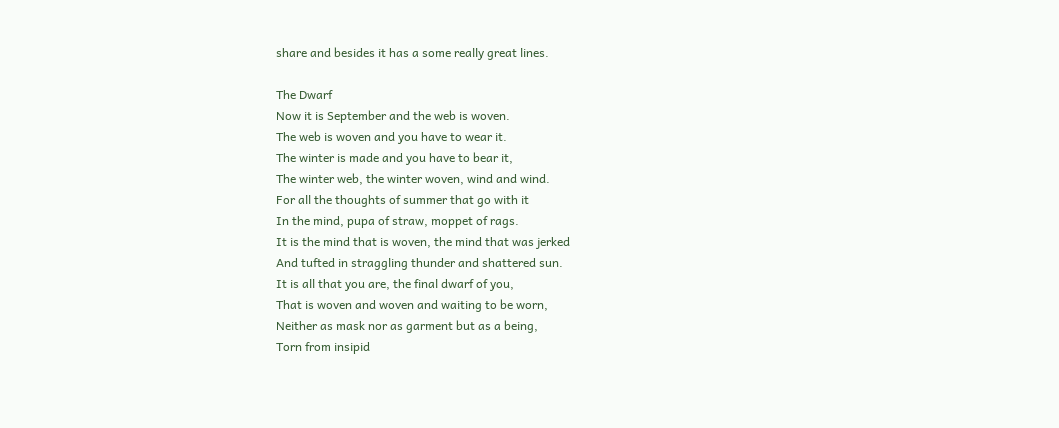share and besides it has a some really great lines.

The Dwarf
Now it is September and the web is woven.
The web is woven and you have to wear it.
The winter is made and you have to bear it,
The winter web, the winter woven, wind and wind.
For all the thoughts of summer that go with it
In the mind, pupa of straw, moppet of rags.
It is the mind that is woven, the mind that was jerked
And tufted in straggling thunder and shattered sun.
It is all that you are, the final dwarf of you,
That is woven and woven and waiting to be worn,
Neither as mask nor as garment but as a being,
Torn from insipid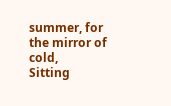summer, for the mirror of cold,
Sitting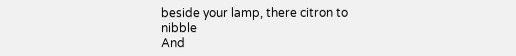beside your lamp, there citron to nibble
And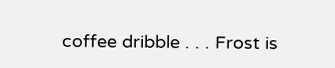coffee dribble . . . Frost is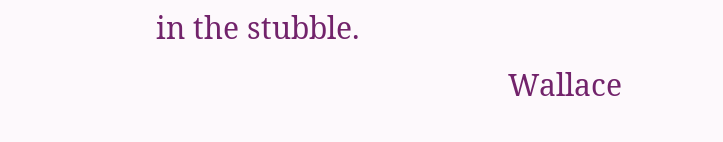in the stubble.
                                            Wallace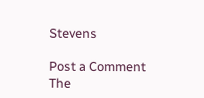Stevens

Post a Comment
The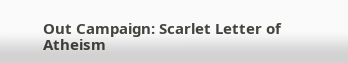Out Campaign: Scarlet Letter of Atheism